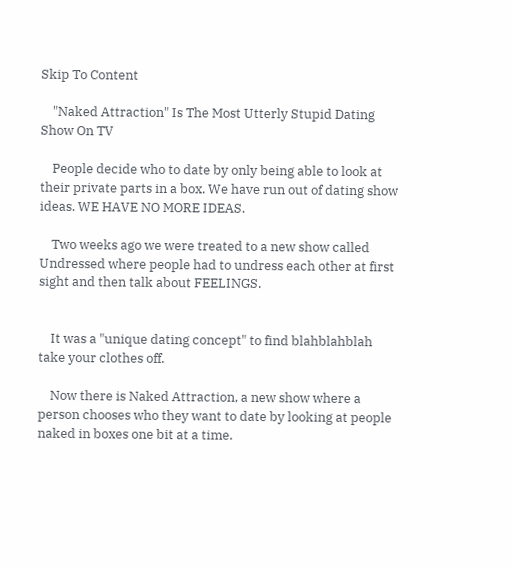Skip To Content

    "Naked Attraction" Is The Most Utterly Stupid Dating Show On TV

    People decide who to date by only being able to look at their private parts in a box. We have run out of dating show ideas. WE HAVE NO MORE IDEAS.

    Two weeks ago we were treated to a new show called Undressed where people had to undress each other at first sight and then talk about FEELINGS.


    It was a "unique dating concept" to find blahblahblah take your clothes off.

    Now there is Naked Attraction, a new show where a person chooses who they want to date by looking at people naked in boxes one bit at a time.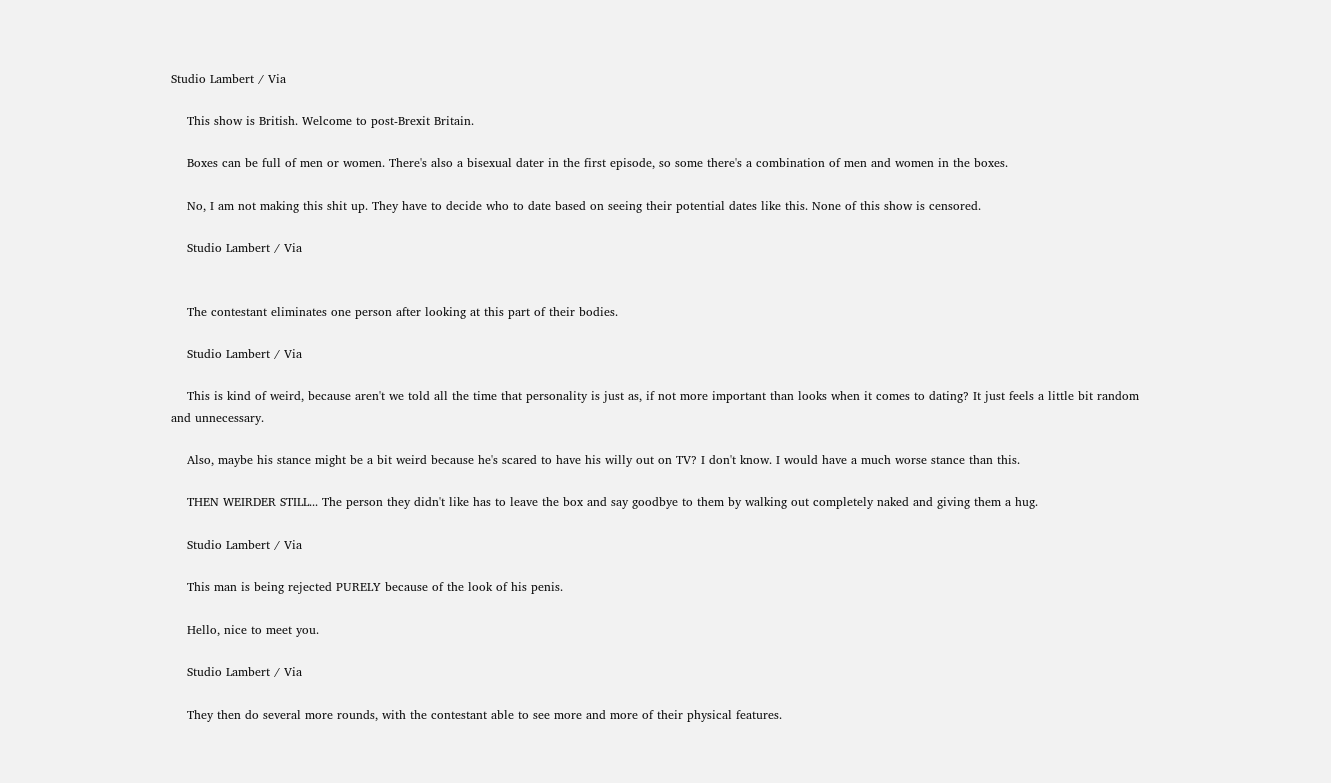Studio Lambert / Via

    This show is British. Welcome to post-Brexit Britain.

    Boxes can be full of men or women. There's also a bisexual dater in the first episode, so some there's a combination of men and women in the boxes.

    No, I am not making this shit up. They have to decide who to date based on seeing their potential dates like this. None of this show is censored.

    Studio Lambert / Via


    The contestant eliminates one person after looking at this part of their bodies.

    Studio Lambert / Via

    This is kind of weird, because aren't we told all the time that personality is just as, if not more important than looks when it comes to dating? It just feels a little bit random and unnecessary.

    Also, maybe his stance might be a bit weird because he's scared to have his willy out on TV? I don't know. I would have a much worse stance than this.

    THEN WEIRDER STILL... The person they didn't like has to leave the box and say goodbye to them by walking out completely naked and giving them a hug.

    Studio Lambert / Via

    This man is being rejected PURELY because of the look of his penis.

    Hello, nice to meet you.

    Studio Lambert / Via

    They then do several more rounds, with the contestant able to see more and more of their physical features.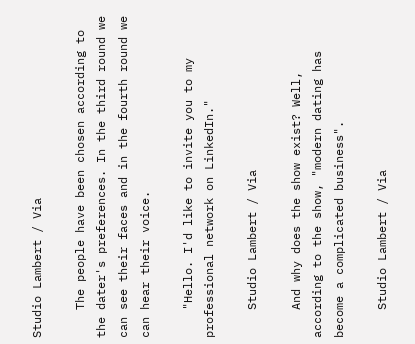Studio Lambert / Via

    The people have been chosen according to the dater's preferences. In the third round we can see their faces and in the fourth round we can hear their voice.

    "Hello. I'd like to invite you to my professional network on LinkedIn."

    Studio Lambert / Via

    And why does the show exist? Well, according to the show, "modern dating has become a complicated business".

    Studio Lambert / Via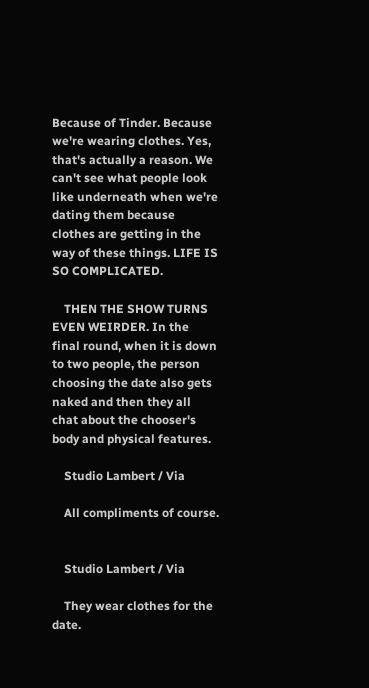Because of Tinder. Because we're wearing clothes. Yes, that's actually a reason. We can't see what people look like underneath when we're dating them because clothes are getting in the way of these things. LIFE IS SO COMPLICATED.

    THEN THE SHOW TURNS EVEN WEIRDER. In the final round, when it is down to two people, the person choosing the date also gets naked and then they all chat about the chooser's body and physical features.

    Studio Lambert / Via

    All compliments of course.


    Studio Lambert / Via

    They wear clothes for the date.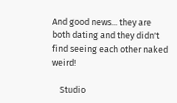And good news... they are both dating and they didn't find seeing each other naked weird!

    Studio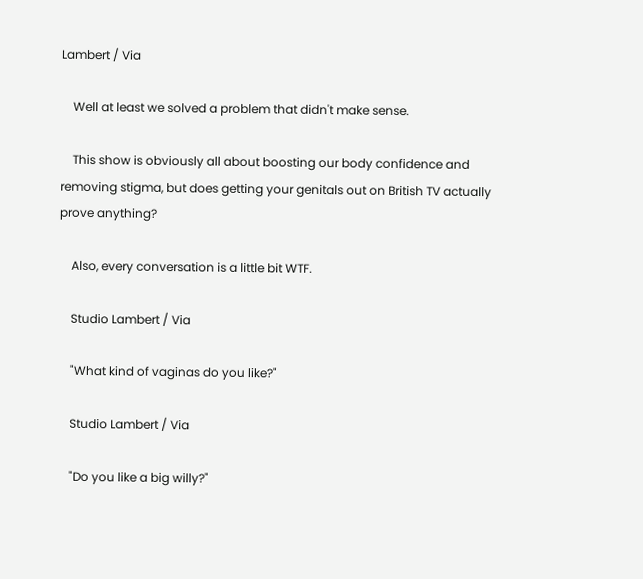Lambert / Via

    Well at least we solved a problem that didn't make sense.

    This show is obviously all about boosting our body confidence and removing stigma, but does getting your genitals out on British TV actually prove anything?

    Also, every conversation is a little bit WTF.

    Studio Lambert / Via

    "What kind of vaginas do you like?"

    Studio Lambert / Via

    "Do you like a big willy?"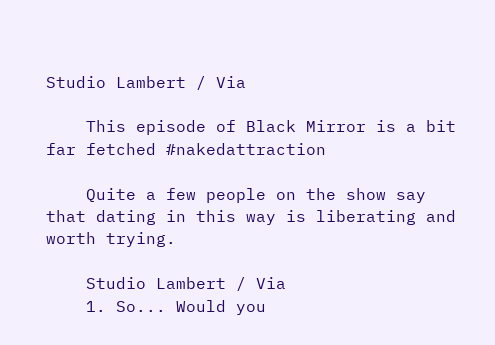Studio Lambert / Via

    This episode of Black Mirror is a bit far fetched #nakedattraction

    Quite a few people on the show say that dating in this way is liberating and worth trying.

    Studio Lambert / Via
    1. So... Would you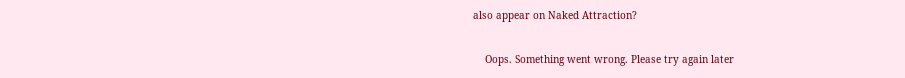also appear on Naked Attraction?

    Oops. Something went wrong. Please try again later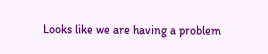Looks like we are having a problem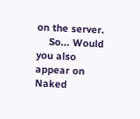on the server.
    So... Would you also appear on Naked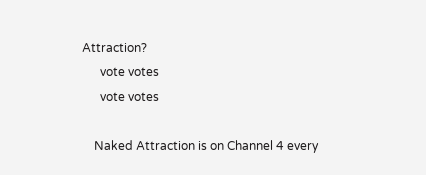Attraction?
      vote votes
      vote votes

    Naked Attraction is on Channel 4 every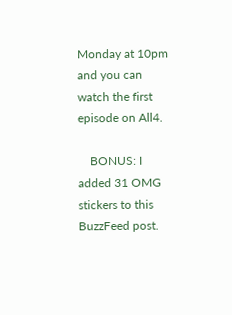Monday at 10pm and you can watch the first episode on All4.

    BONUS: I added 31 OMG stickers to this BuzzFeed post.